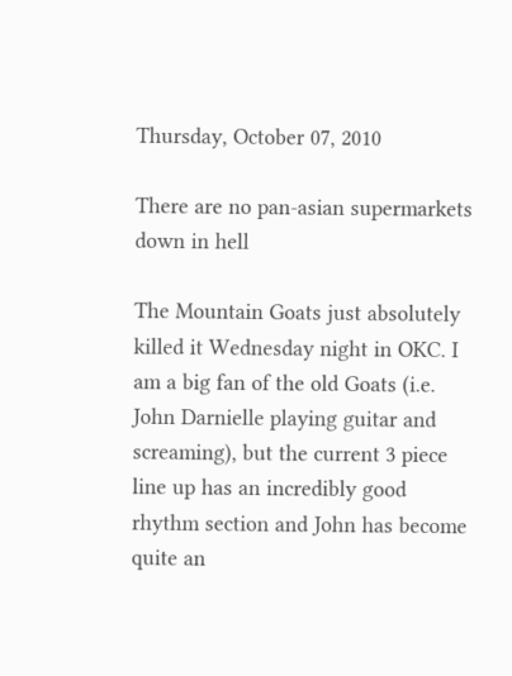Thursday, October 07, 2010

There are no pan-asian supermarkets down in hell

The Mountain Goats just absolutely killed it Wednesday night in OKC. I am a big fan of the old Goats (i.e. John Darnielle playing guitar and screaming), but the current 3 piece line up has an incredibly good rhythm section and John has become quite an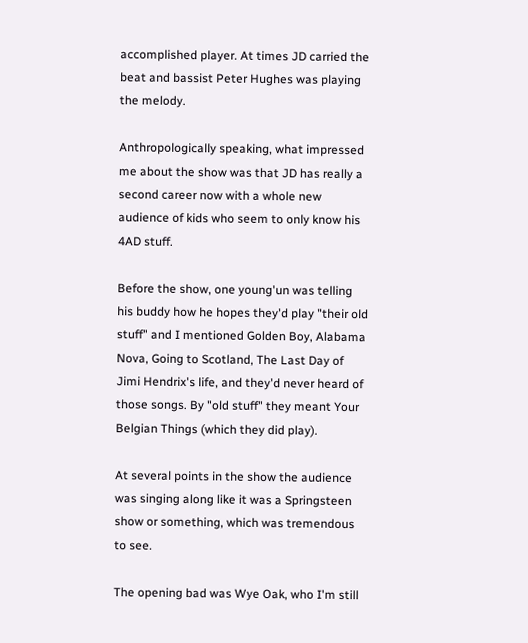accomplished player. At times JD carried the beat and bassist Peter Hughes was playing the melody.

Anthropologically speaking, what impressed me about the show was that JD has really a second career now with a whole new audience of kids who seem to only know his 4AD stuff.

Before the show, one young'un was telling his buddy how he hopes they'd play "their old stuff" and I mentioned Golden Boy, Alabama Nova, Going to Scotland, The Last Day of Jimi Hendrix's life, and they'd never heard of those songs. By "old stuff" they meant Your Belgian Things (which they did play).

At several points in the show the audience was singing along like it was a Springsteen show or something, which was tremendous to see.

The opening bad was Wye Oak, who I'm still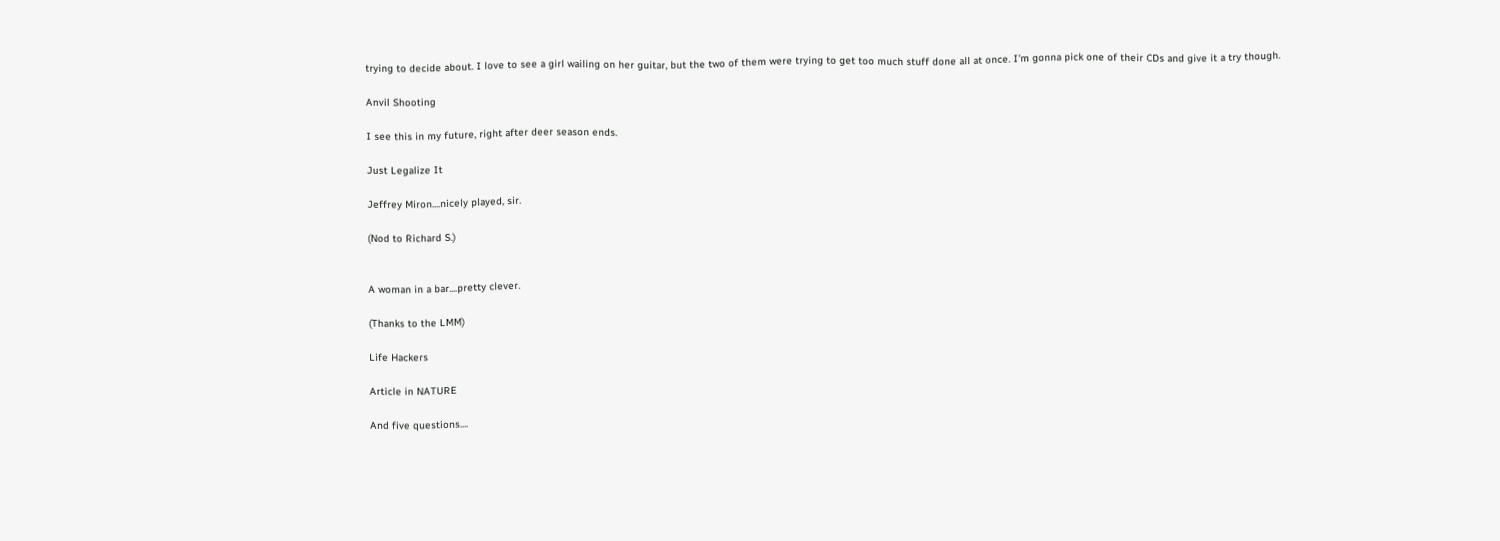trying to decide about. I love to see a girl wailing on her guitar, but the two of them were trying to get too much stuff done all at once. I'm gonna pick one of their CDs and give it a try though.

Anvil Shooting

I see this in my future, right after deer season ends.

Just Legalize It

Jeffrey Miron....nicely played, sir.

(Nod to Richard S.)


A woman in a bar....pretty clever.

(Thanks to the LMM)

Life Hackers

Article in NATURE

And five questions....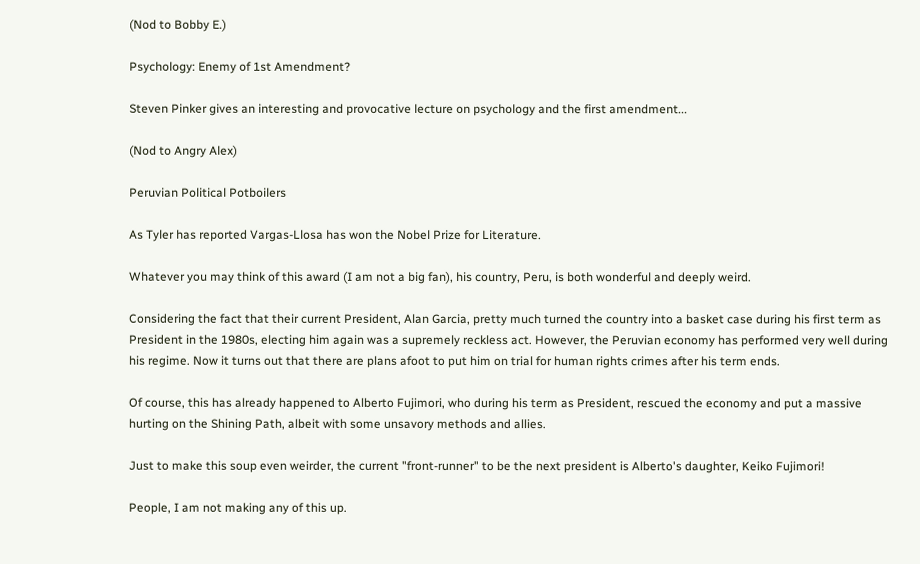(Nod to Bobby E.)

Psychology: Enemy of 1st Amendment?

Steven Pinker gives an interesting and provocative lecture on psychology and the first amendment...

(Nod to Angry Alex)

Peruvian Political Potboilers

As Tyler has reported Vargas-Llosa has won the Nobel Prize for Literature.

Whatever you may think of this award (I am not a big fan), his country, Peru, is both wonderful and deeply weird.

Considering the fact that their current President, Alan Garcia, pretty much turned the country into a basket case during his first term as President in the 1980s, electing him again was a supremely reckless act. However, the Peruvian economy has performed very well during his regime. Now it turns out that there are plans afoot to put him on trial for human rights crimes after his term ends.

Of course, this has already happened to Alberto Fujimori, who during his term as President, rescued the economy and put a massive hurting on the Shining Path, albeit with some unsavory methods and allies.

Just to make this soup even weirder, the current "front-runner" to be the next president is Alberto's daughter, Keiko Fujimori!

People, I am not making any of this up.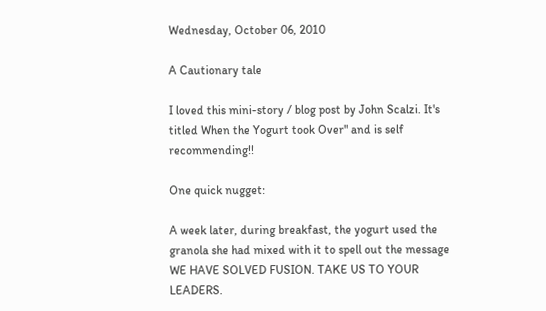Wednesday, October 06, 2010

A Cautionary tale

I loved this mini-story / blog post by John Scalzi. It's titled When the Yogurt took Over" and is self recommending!!

One quick nugget:

A week later, during breakfast, the yogurt used the granola she had mixed with it to spell out the message WE HAVE SOLVED FUSION. TAKE US TO YOUR LEADERS.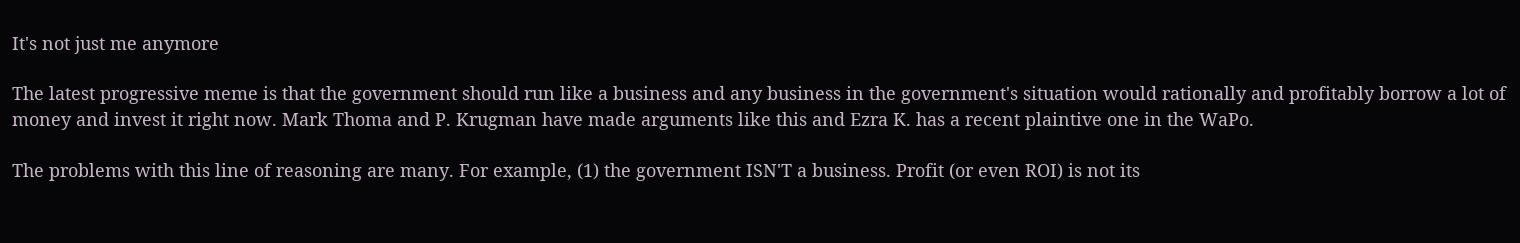It's not just me anymore

The latest progressive meme is that the government should run like a business and any business in the government's situation would rationally and profitably borrow a lot of money and invest it right now. Mark Thoma and P. Krugman have made arguments like this and Ezra K. has a recent plaintive one in the WaPo.

The problems with this line of reasoning are many. For example, (1) the government ISN'T a business. Profit (or even ROI) is not its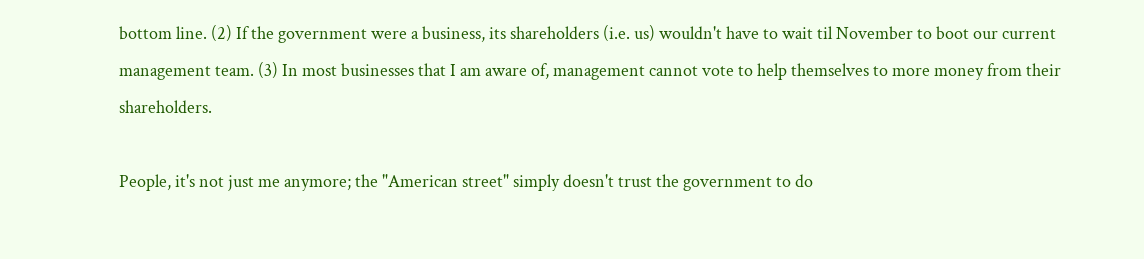bottom line. (2) If the government were a business, its shareholders (i.e. us) wouldn't have to wait til November to boot our current management team. (3) In most businesses that I am aware of, management cannot vote to help themselves to more money from their shareholders.

People, it's not just me anymore; the "American street" simply doesn't trust the government to do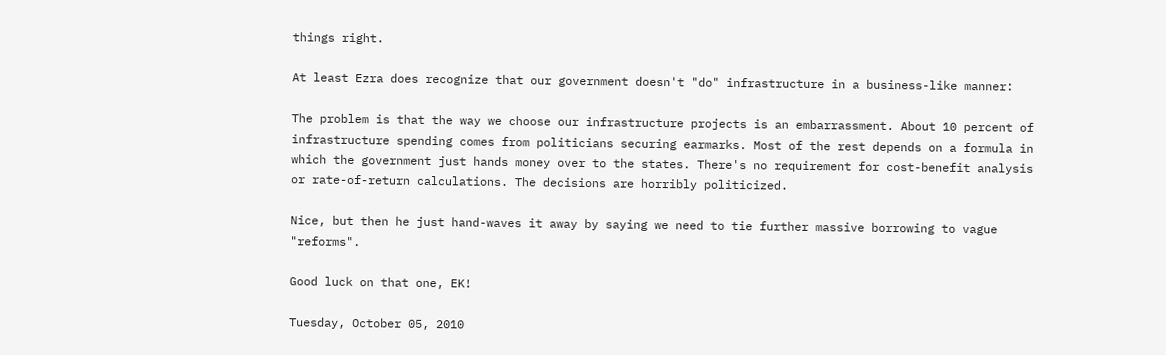things right.

At least Ezra does recognize that our government doesn't "do" infrastructure in a business-like manner:

The problem is that the way we choose our infrastructure projects is an embarrassment. About 10 percent of infrastructure spending comes from politicians securing earmarks. Most of the rest depends on a formula in which the government just hands money over to the states. There's no requirement for cost-benefit analysis or rate-of-return calculations. The decisions are horribly politicized.

Nice, but then he just hand-waves it away by saying we need to tie further massive borrowing to vague "reforms".

Good luck on that one, EK!

Tuesday, October 05, 2010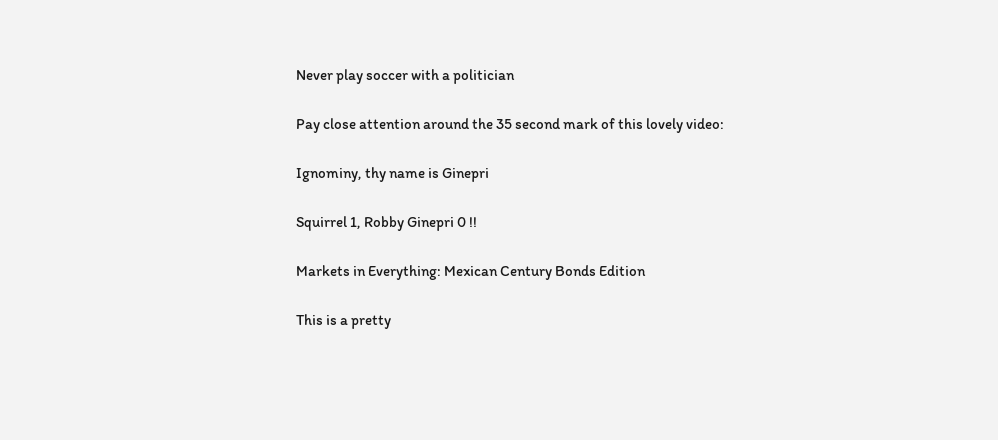Never play soccer with a politician

Pay close attention around the 35 second mark of this lovely video:

Ignominy, thy name is Ginepri

Squirrel 1, Robby Ginepri 0 !!

Markets in Everything: Mexican Century Bonds Edition

This is a pretty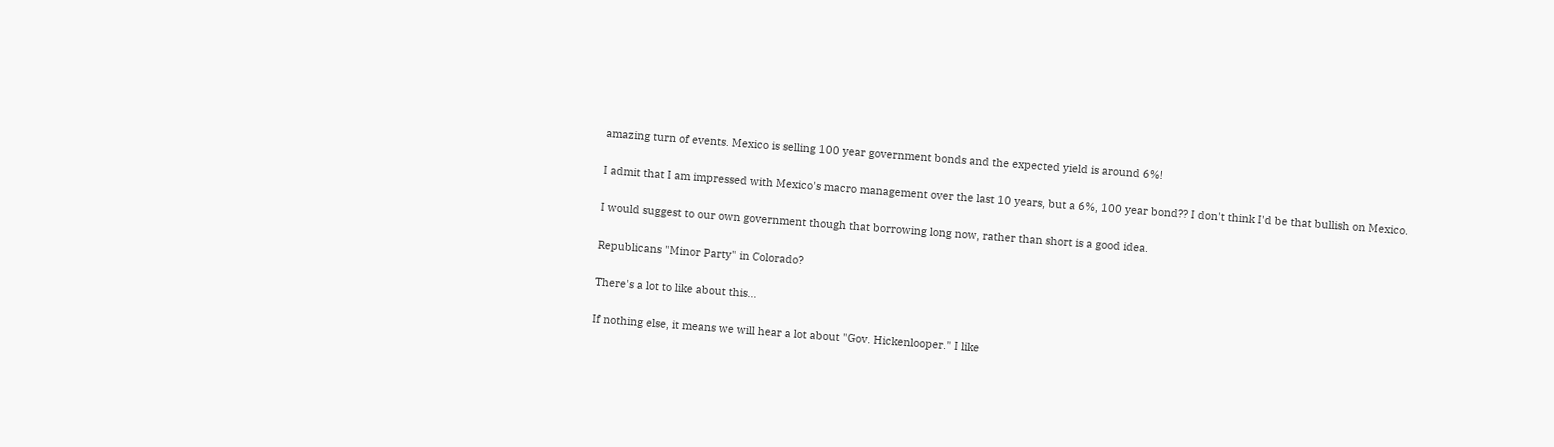amazing turn of events. Mexico is selling 100 year government bonds and the expected yield is around 6%!

I admit that I am impressed with Mexico's macro management over the last 10 years, but a 6%, 100 year bond?? I don't think I'd be that bullish on Mexico.

I would suggest to our own government though that borrowing long now, rather than short is a good idea.

Republicans "Minor Party" in Colorado?

There's a lot to like about this...

If nothing else, it means we will hear a lot about "Gov. Hickenlooper." I like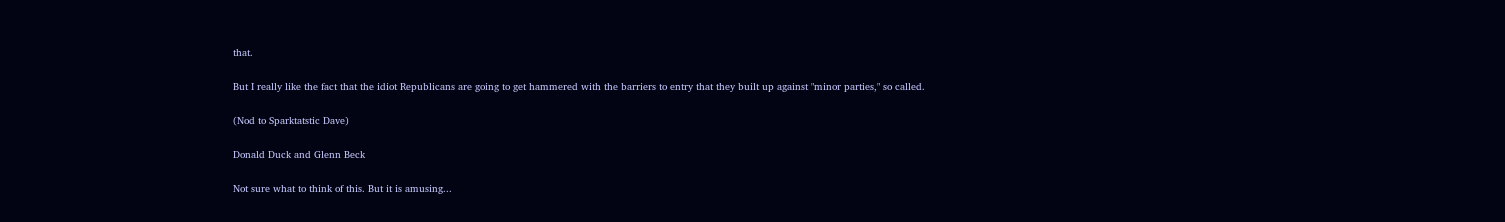that.

But I really like the fact that the idiot Republicans are going to get hammered with the barriers to entry that they built up against "minor parties," so called.

(Nod to Sparktatstic Dave)

Donald Duck and Glenn Beck

Not sure what to think of this. But it is amusing...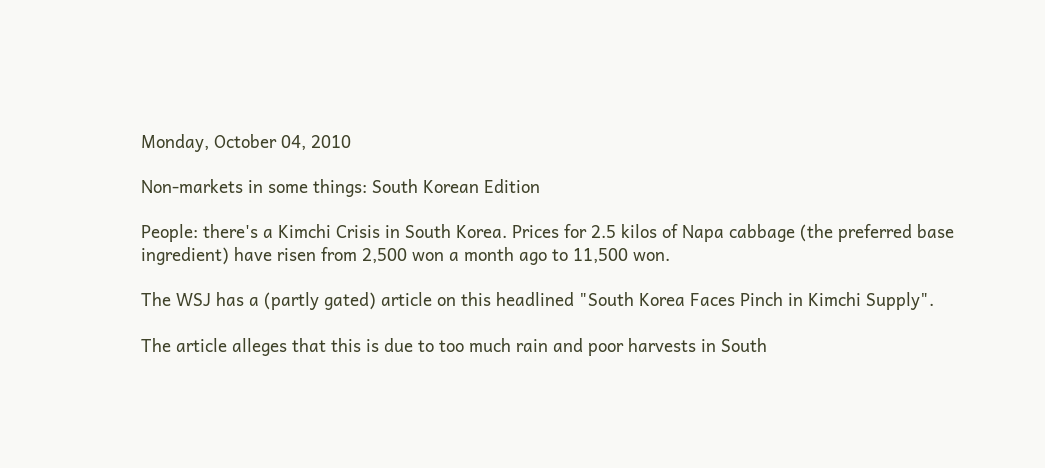Monday, October 04, 2010

Non-markets in some things: South Korean Edition

People: there's a Kimchi Crisis in South Korea. Prices for 2.5 kilos of Napa cabbage (the preferred base ingredient) have risen from 2,500 won a month ago to 11,500 won.

The WSJ has a (partly gated) article on this headlined "South Korea Faces Pinch in Kimchi Supply".

The article alleges that this is due to too much rain and poor harvests in South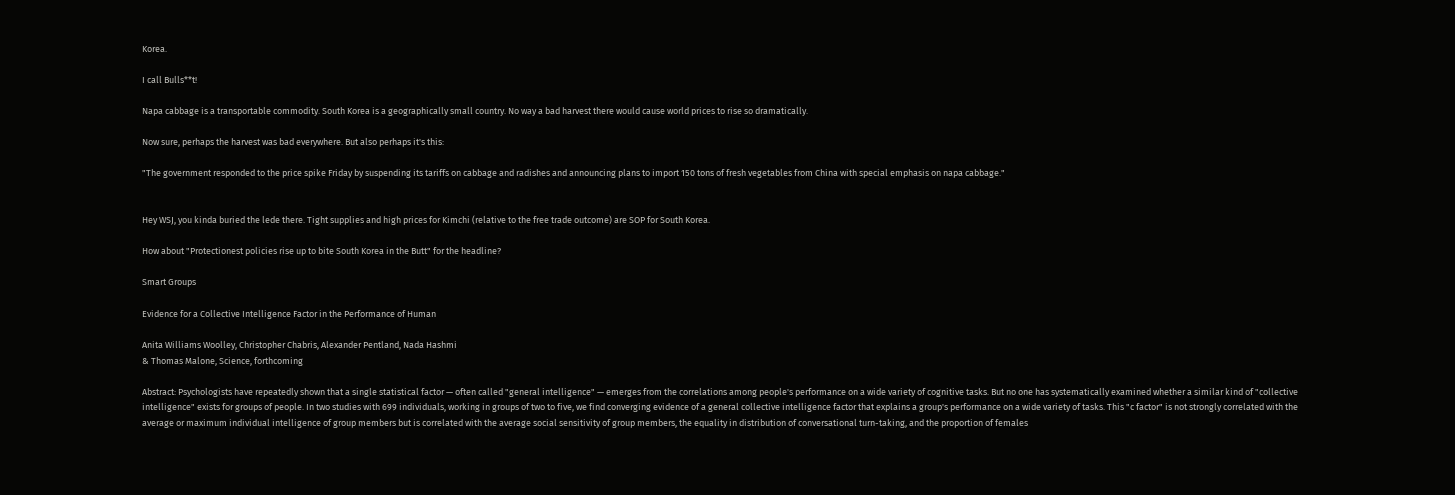Korea.

I call Bulls**t!

Napa cabbage is a transportable commodity. South Korea is a geographically small country. No way a bad harvest there would cause world prices to rise so dramatically.

Now sure, perhaps the harvest was bad everywhere. But also perhaps it's this:

"The government responded to the price spike Friday by suspending its tariffs on cabbage and radishes and announcing plans to import 150 tons of fresh vegetables from China with special emphasis on napa cabbage."


Hey WSJ, you kinda buried the lede there. Tight supplies and high prices for Kimchi (relative to the free trade outcome) are SOP for South Korea.

How about "Protectionest policies rise up to bite South Korea in the Butt" for the headline?

Smart Groups

Evidence for a Collective Intelligence Factor in the Performance of Human

Anita Williams Woolley, Christopher Chabris, Alexander Pentland, Nada Hashmi
& Thomas Malone, Science, forthcoming

Abstract: Psychologists have repeatedly shown that a single statistical factor — often called "general intelligence" — emerges from the correlations among people's performance on a wide variety of cognitive tasks. But no one has systematically examined whether a similar kind of "collective intelligence" exists for groups of people. In two studies with 699 individuals, working in groups of two to five, we find converging evidence of a general collective intelligence factor that explains a group's performance on a wide variety of tasks. This "c factor" is not strongly correlated with the average or maximum individual intelligence of group members but is correlated with the average social sensitivity of group members, the equality in distribution of conversational turn-taking, and the proportion of females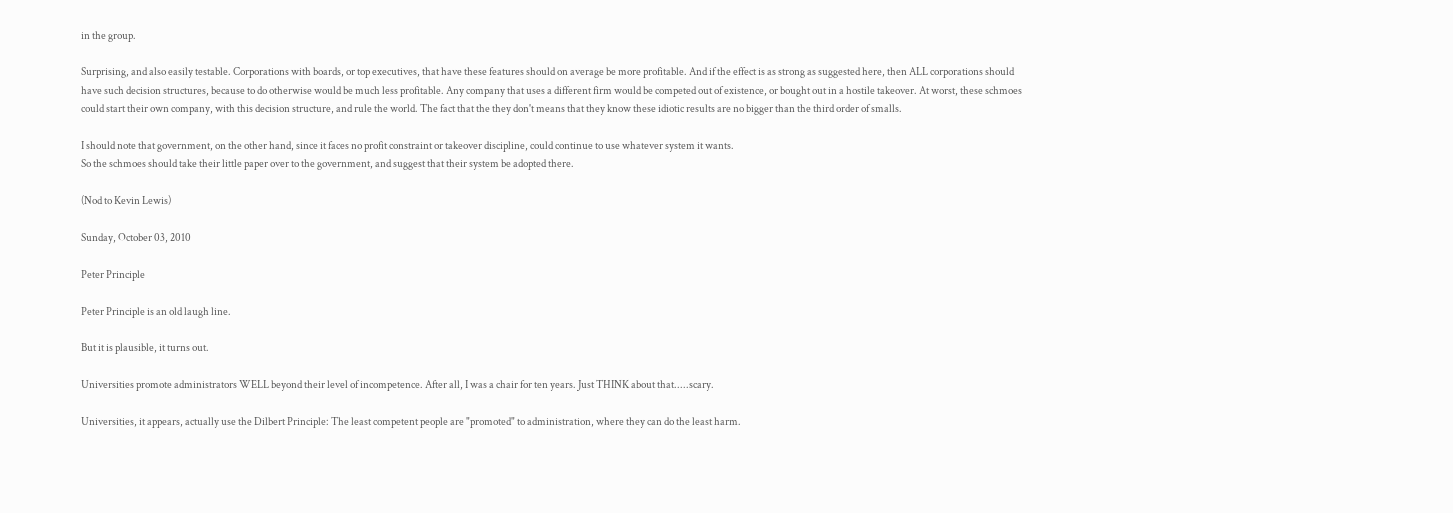in the group.

Surprising, and also easily testable. Corporations with boards, or top executives, that have these features should on average be more profitable. And if the effect is as strong as suggested here, then ALL corporations should have such decision structures, because to do otherwise would be much less profitable. Any company that uses a different firm would be competed out of existence, or bought out in a hostile takeover. At worst, these schmoes could start their own company, with this decision structure, and rule the world. The fact that the they don't means that they know these idiotic results are no bigger than the third order of smalls.

I should note that government, on the other hand, since it faces no profit constraint or takeover discipline, could continue to use whatever system it wants.
So the schmoes should take their little paper over to the government, and suggest that their system be adopted there.

(Nod to Kevin Lewis)

Sunday, October 03, 2010

Peter Principle

Peter Principle is an old laugh line.

But it is plausible, it turns out.

Universities promote administrators WELL beyond their level of incompetence. After all, I was a chair for ten years. Just THINK about that.....scary.

Universities, it appears, actually use the Dilbert Principle: The least competent people are "promoted" to administration, where they can do the least harm.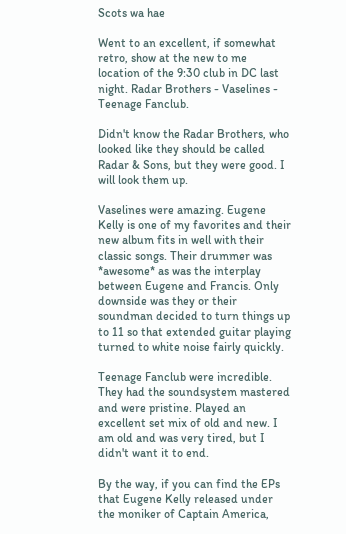Scots wa hae

Went to an excellent, if somewhat retro, show at the new to me location of the 9:30 club in DC last night. Radar Brothers - Vaselines - Teenage Fanclub.

Didn't know the Radar Brothers, who looked like they should be called Radar & Sons, but they were good. I will look them up.

Vaselines were amazing. Eugene Kelly is one of my favorites and their new album fits in well with their classic songs. Their drummer was *awesome* as was the interplay between Eugene and Francis. Only downside was they or their soundman decided to turn things up to 11 so that extended guitar playing turned to white noise fairly quickly.

Teenage Fanclub were incredible. They had the soundsystem mastered and were pristine. Played an excellent set mix of old and new. I am old and was very tired, but I didn't want it to end.

By the way, if you can find the EPs that Eugene Kelly released under the moniker of Captain America,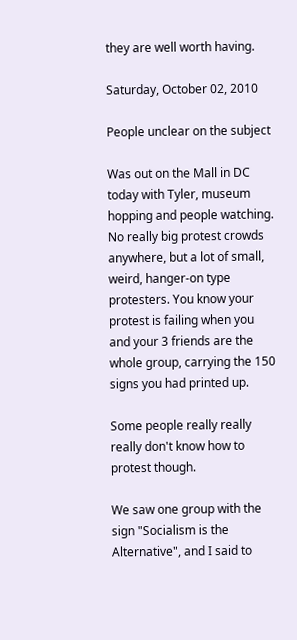they are well worth having.

Saturday, October 02, 2010

People unclear on the subject

Was out on the Mall in DC today with Tyler, museum hopping and people watching. No really big protest crowds anywhere, but a lot of small, weird, hanger-on type protesters. You know your protest is failing when you and your 3 friends are the whole group, carrying the 150 signs you had printed up.

Some people really really really don't know how to protest though.

We saw one group with the sign "Socialism is the Alternative", and I said to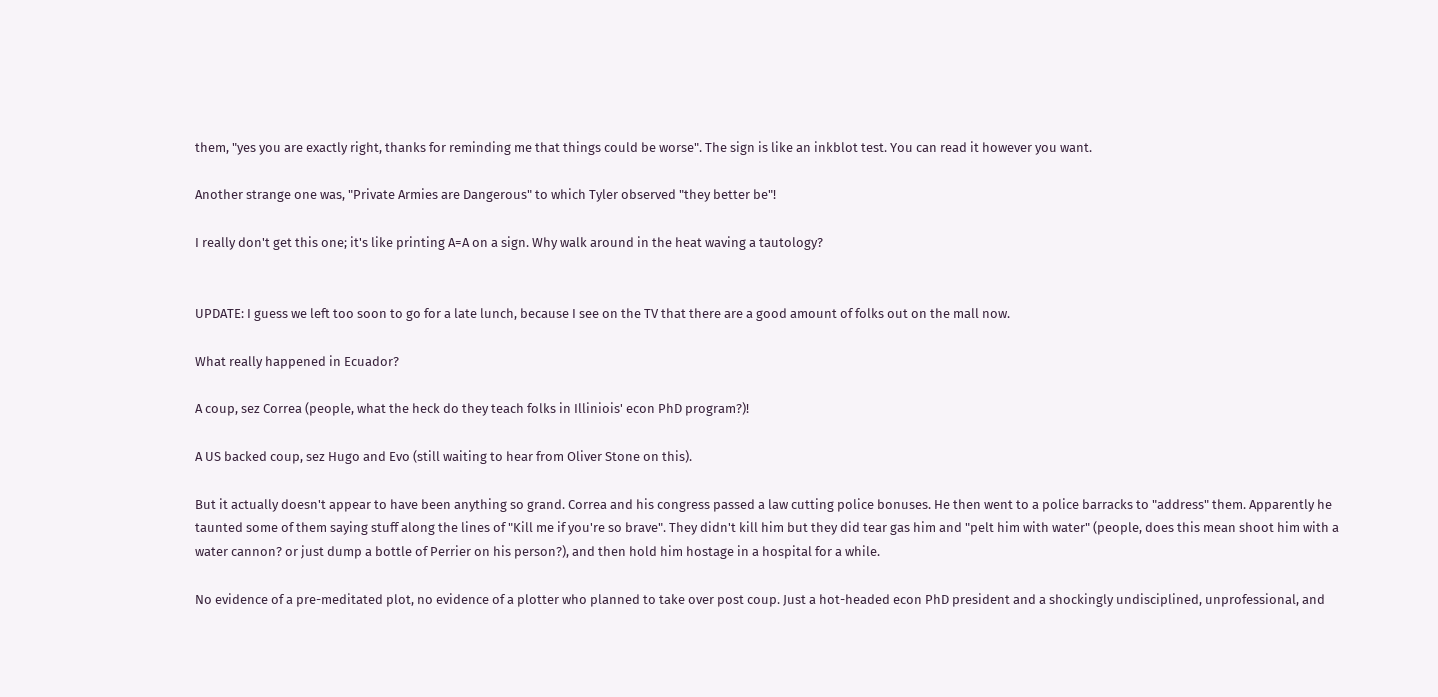them, "yes you are exactly right, thanks for reminding me that things could be worse". The sign is like an inkblot test. You can read it however you want.

Another strange one was, "Private Armies are Dangerous" to which Tyler observed "they better be"!

I really don't get this one; it's like printing A=A on a sign. Why walk around in the heat waving a tautology?


UPDATE: I guess we left too soon to go for a late lunch, because I see on the TV that there are a good amount of folks out on the mall now.

What really happened in Ecuador?

A coup, sez Correa (people, what the heck do they teach folks in Illiniois' econ PhD program?)!

A US backed coup, sez Hugo and Evo (still waiting to hear from Oliver Stone on this).

But it actually doesn't appear to have been anything so grand. Correa and his congress passed a law cutting police bonuses. He then went to a police barracks to "address" them. Apparently he taunted some of them saying stuff along the lines of "Kill me if you're so brave". They didn't kill him but they did tear gas him and "pelt him with water" (people, does this mean shoot him with a water cannon? or just dump a bottle of Perrier on his person?), and then hold him hostage in a hospital for a while.

No evidence of a pre-meditated plot, no evidence of a plotter who planned to take over post coup. Just a hot-headed econ PhD president and a shockingly undisciplined, unprofessional, and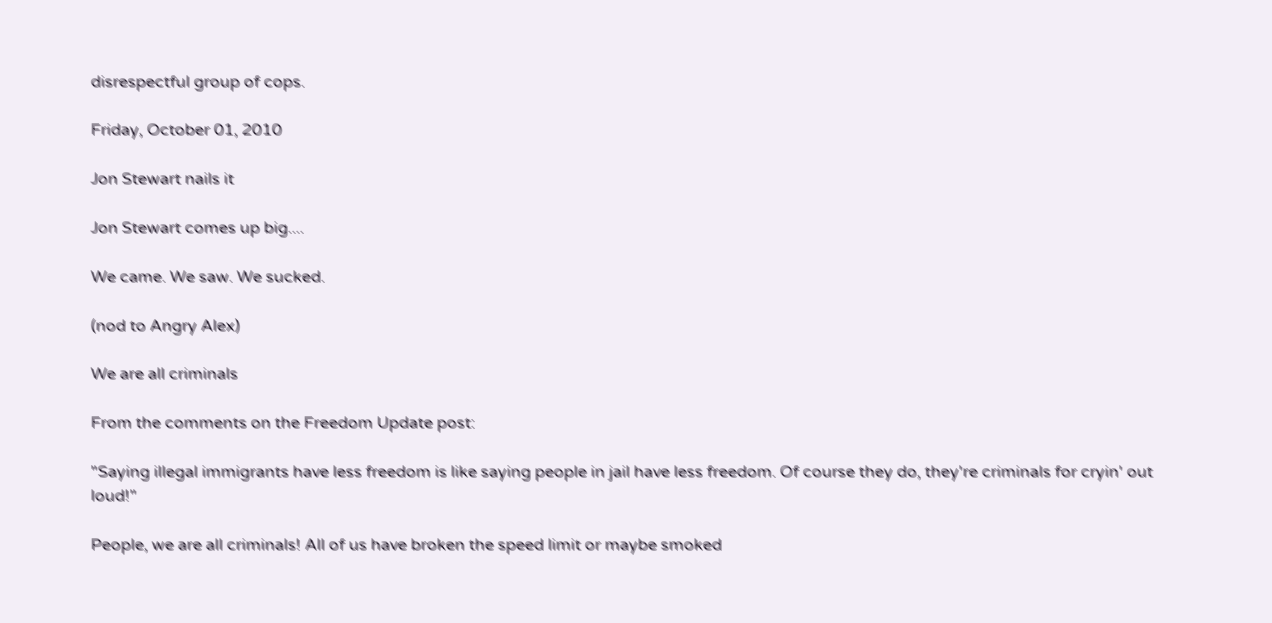disrespectful group of cops.

Friday, October 01, 2010

Jon Stewart nails it

Jon Stewart comes up big....

We came. We saw. We sucked.

(nod to Angry Alex)

We are all criminals

From the comments on the Freedom Update post:

"Saying illegal immigrants have less freedom is like saying people in jail have less freedom. Of course they do, they're criminals for cryin' out loud!"

People, we are all criminals! All of us have broken the speed limit or maybe smoked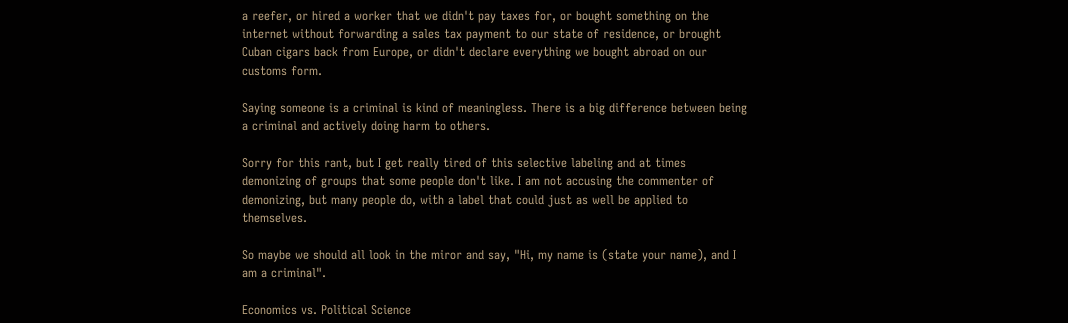a reefer, or hired a worker that we didn't pay taxes for, or bought something on the internet without forwarding a sales tax payment to our state of residence, or brought Cuban cigars back from Europe, or didn't declare everything we bought abroad on our customs form.

Saying someone is a criminal is kind of meaningless. There is a big difference between being a criminal and actively doing harm to others.

Sorry for this rant, but I get really tired of this selective labeling and at times demonizing of groups that some people don't like. I am not accusing the commenter of demonizing, but many people do, with a label that could just as well be applied to themselves.

So maybe we should all look in the miror and say, "Hi, my name is (state your name), and I am a criminal".

Economics vs. Political Science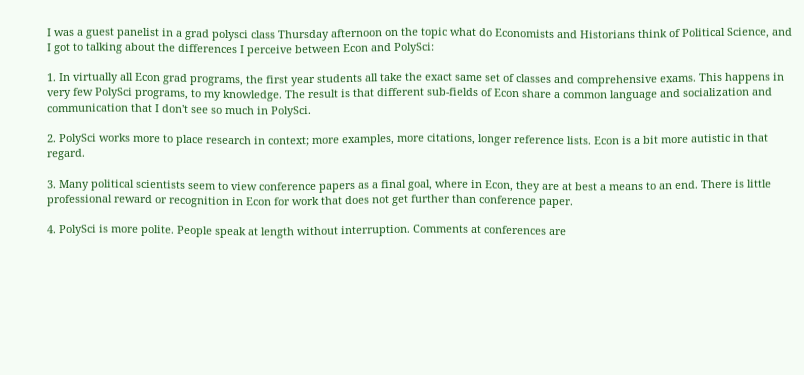I was a guest panelist in a grad polysci class Thursday afternoon on the topic what do Economists and Historians think of Political Science, and I got to talking about the differences I perceive between Econ and PolySci:

1. In virtually all Econ grad programs, the first year students all take the exact same set of classes and comprehensive exams. This happens in very few PolySci programs, to my knowledge. The result is that different sub-fields of Econ share a common language and socialization and communication that I don't see so much in PolySci.

2. PolySci works more to place research in context; more examples, more citations, longer reference lists. Econ is a bit more autistic in that regard.

3. Many political scientists seem to view conference papers as a final goal, where in Econ, they are at best a means to an end. There is little professional reward or recognition in Econ for work that does not get further than conference paper.

4. PolySci is more polite. People speak at length without interruption. Comments at conferences are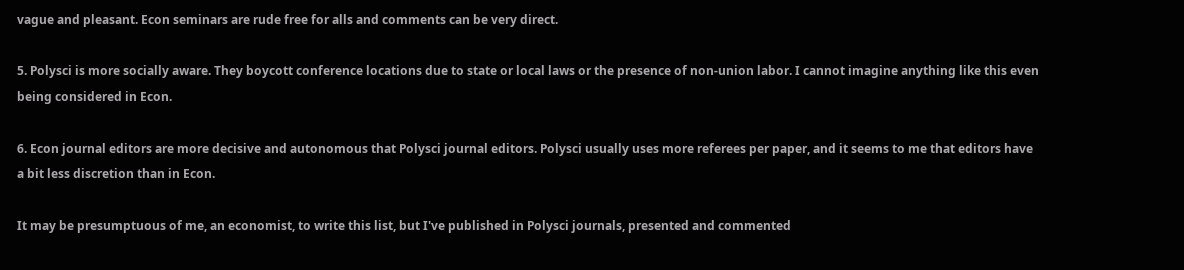vague and pleasant. Econ seminars are rude free for alls and comments can be very direct.

5. Polysci is more socially aware. They boycott conference locations due to state or local laws or the presence of non-union labor. I cannot imagine anything like this even being considered in Econ.

6. Econ journal editors are more decisive and autonomous that Polysci journal editors. Polysci usually uses more referees per paper, and it seems to me that editors have a bit less discretion than in Econ.

It may be presumptuous of me, an economist, to write this list, but I've published in Polysci journals, presented and commented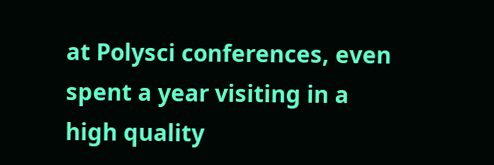at Polysci conferences, even spent a year visiting in a high quality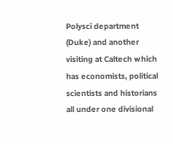Polysci department (Duke) and another visiting at Caltech which has economists, political scientists and historians all under one divisional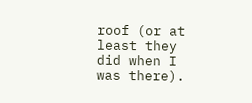roof (or at least they did when I was there).